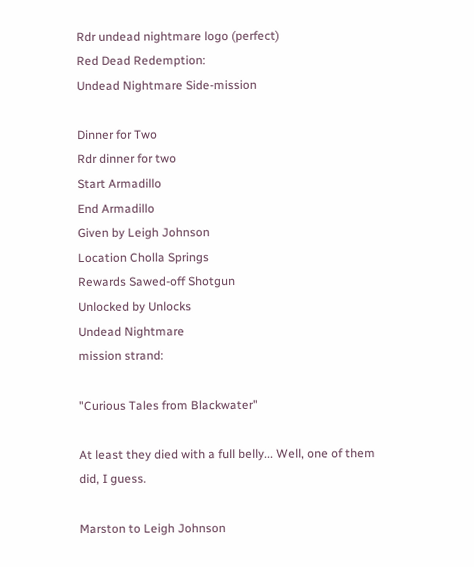Rdr undead nightmare logo (perfect)
Red Dead Redemption:
Undead Nightmare Side-mission

Dinner for Two
Rdr dinner for two
Start Armadillo
End Armadillo
Given by Leigh Johnson
Location Cholla Springs
Rewards Sawed-off Shotgun
Unlocked by Unlocks
Undead Nightmare
mission strand:

"Curious Tales from Blackwater"

At least they died with a full belly... Well, one of them did, I guess.

Marston to Leigh Johnson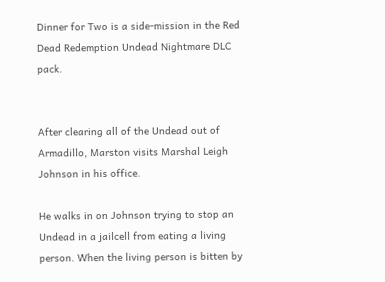Dinner for Two is a side-mission in the Red Dead Redemption Undead Nightmare DLC pack.


After clearing all of the Undead out of Armadillo, Marston visits Marshal Leigh Johnson in his office.

He walks in on Johnson trying to stop an Undead in a jailcell from eating a living person. When the living person is bitten by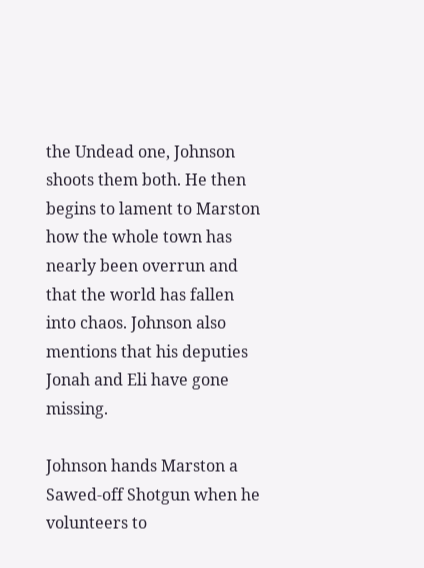the Undead one, Johnson shoots them both. He then begins to lament to Marston how the whole town has nearly been overrun and that the world has fallen into chaos. Johnson also mentions that his deputies Jonah and Eli have gone missing.

Johnson hands Marston a Sawed-off Shotgun when he volunteers to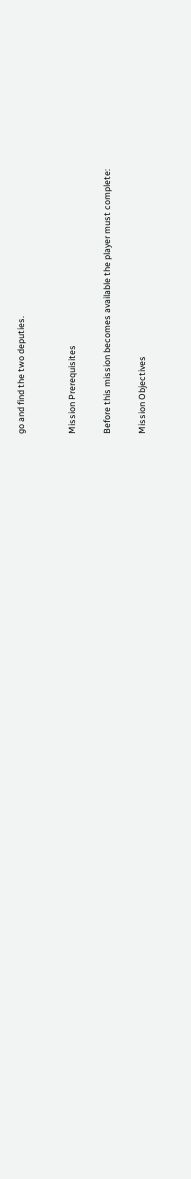go and find the two deputies.


Mission Prerequisites

Before this mission becomes available the player must complete:

Mission Objectives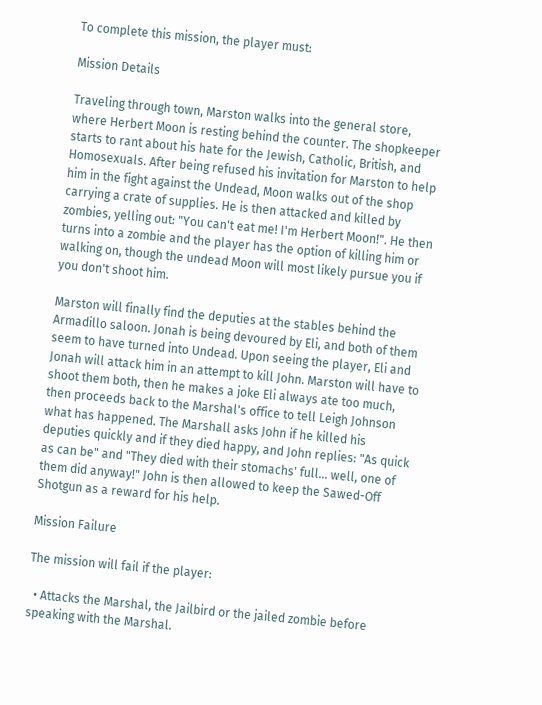To complete this mission, the player must:

Mission Details

Traveling through town, Marston walks into the general store, where Herbert Moon is resting behind the counter. The shopkeeper starts to rant about his hate for the Jewish, Catholic, British, and Homosexuals. After being refused his invitation for Marston to help him in the fight against the Undead, Moon walks out of the shop carrying a crate of supplies. He is then attacked and killed by zombies, yelling out: "You can't eat me! I'm Herbert Moon!". He then turns into a zombie and the player has the option of killing him or walking on, though the undead Moon will most likely pursue you if you don't shoot him.

Marston will finally find the deputies at the stables behind the Armadillo saloon. Jonah is being devoured by Eli, and both of them seem to have turned into Undead. Upon seeing the player, Eli and Jonah will attack him in an attempt to kill John. Marston will have to shoot them both, then he makes a joke Eli always ate too much, then proceeds back to the Marshal's office to tell Leigh Johnson what has happened. The Marshall asks John if he killed his deputies quickly and if they died happy, and John replies: "As quick as can be" and "They died with their stomachs' full... well, one of them did anyway!" John is then allowed to keep the Sawed-Off Shotgun as a reward for his help.

Mission Failure

The mission will fail if the player:

  • Attacks the Marshal, the Jailbird or the jailed zombie before speaking with the Marshal.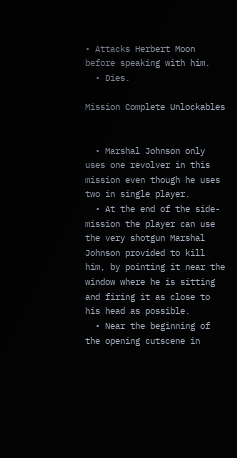• Attacks Herbert Moon before speaking with him.
  • Dies.

Mission Complete Unlockables


  • Marshal Johnson only uses one revolver in this mission even though he uses two in single player.
  • At the end of the side-mission the player can use the very shotgun Marshal Johnson provided to kill him, by pointing it near the window where he is sitting and firing it as close to his head as possible.
  • Near the beginning of the opening cutscene in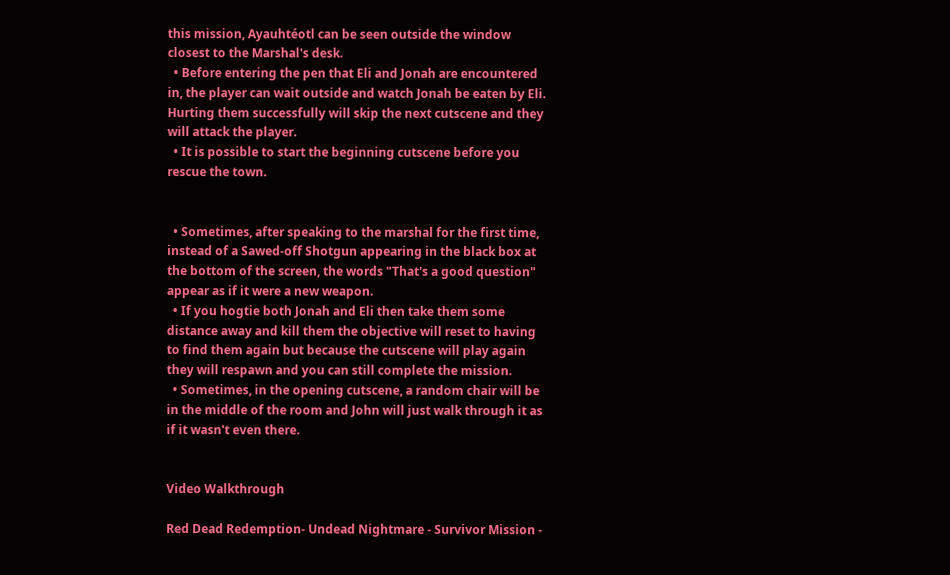this mission, Ayauhtéotl can be seen outside the window closest to the Marshal's desk.
  • Before entering the pen that Eli and Jonah are encountered in, the player can wait outside and watch Jonah be eaten by Eli. Hurting them successfully will skip the next cutscene and they will attack the player.
  • It is possible to start the beginning cutscene before you rescue the town.


  • Sometimes, after speaking to the marshal for the first time, instead of a Sawed-off Shotgun appearing in the black box at the bottom of the screen, the words "That's a good question" appear as if it were a new weapon.
  • If you hogtie both Jonah and Eli then take them some distance away and kill them the objective will reset to having to find them again but because the cutscene will play again they will respawn and you can still complete the mission.
  • Sometimes, in the opening cutscene, a random chair will be in the middle of the room and John will just walk through it as if it wasn't even there.


Video Walkthrough

Red Dead Redemption- Undead Nightmare - Survivor Mission -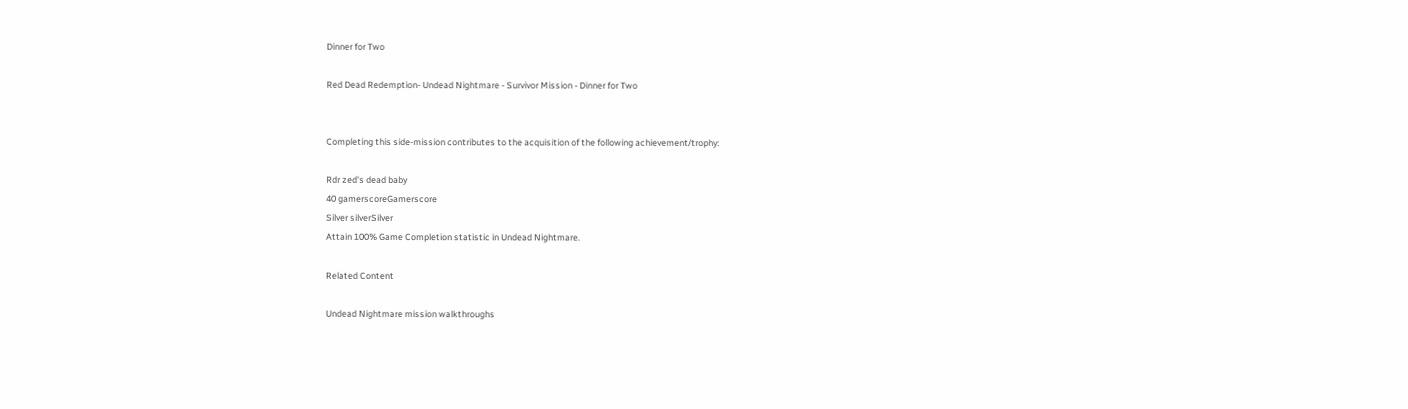Dinner for Two

Red Dead Redemption- Undead Nightmare - Survivor Mission - Dinner for Two


Completing this side-mission contributes to the acquisition of the following achievement/trophy:

Rdr zed's dead baby
40 gamerscoreGamerscore
Silver silverSilver
Attain 100% Game Completion statistic in Undead Nightmare.

Related Content

Undead Nightmare mission walkthroughs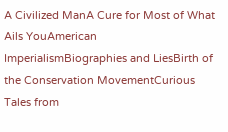A Civilized ManA Cure for Most of What Ails YouAmerican ImperialismBiographies and LiesBirth of the Conservation MovementCurious Tales from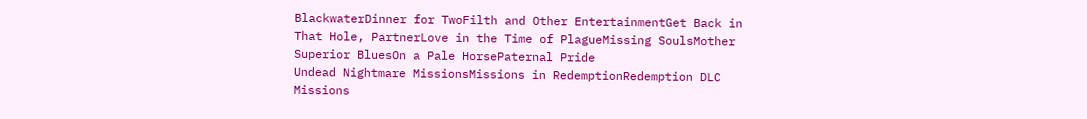BlackwaterDinner for TwoFilth and Other EntertainmentGet Back in That Hole, PartnerLove in the Time of PlagueMissing SoulsMother Superior BluesOn a Pale HorsePaternal Pride
Undead Nightmare MissionsMissions in RedemptionRedemption DLC Missions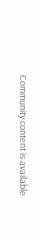Community content is available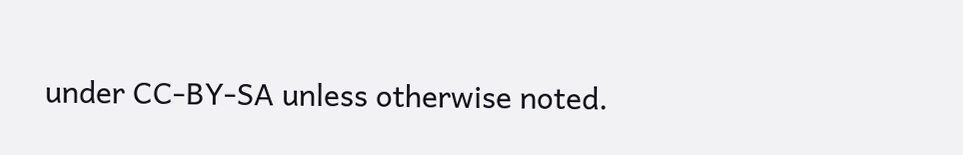under CC-BY-SA unless otherwise noted.